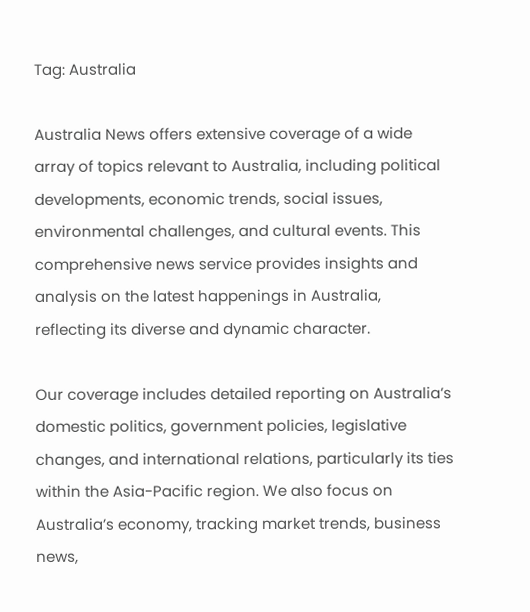Tag: Australia

Australia News offers extensive coverage of a wide array of topics relevant to Australia, including political developments, economic trends, social issues, environmental challenges, and cultural events. This comprehensive news service provides insights and analysis on the latest happenings in Australia, reflecting its diverse and dynamic character.

Our coverage includes detailed reporting on Australia’s domestic politics, government policies, legislative changes, and international relations, particularly its ties within the Asia-Pacific region. We also focus on Australia’s economy, tracking market trends, business news,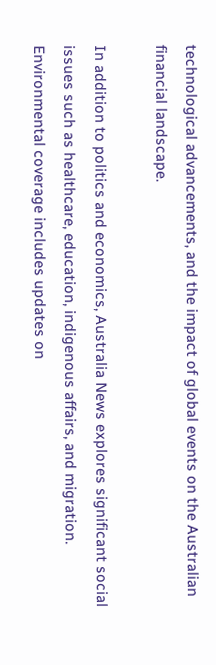technological advancements, and the impact of global events on the Australian financial landscape.

In addition to politics and economics, Australia News explores significant social issues such as healthcare, education, indigenous affairs, and migration. Environmental coverage includes updates on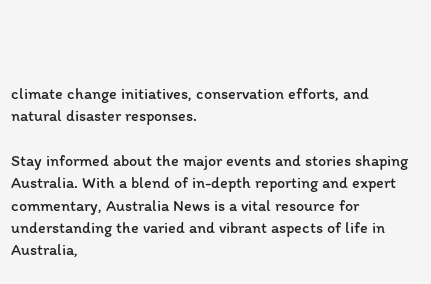climate change initiatives, conservation efforts, and natural disaster responses.

Stay informed about the major events and stories shaping Australia. With a blend of in-depth reporting and expert commentary, Australia News is a vital resource for understanding the varied and vibrant aspects of life in Australia,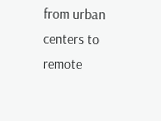from urban centers to remote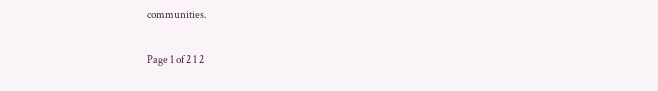communities.

Page 1 of 2 1 2